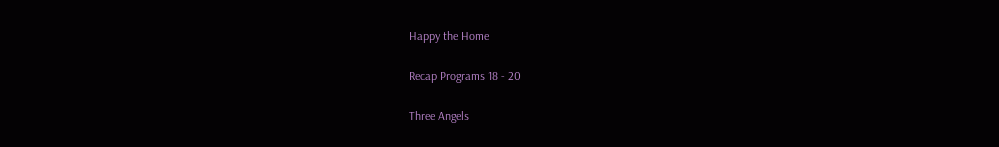Happy the Home

Recap Programs 18 - 20

Three Angels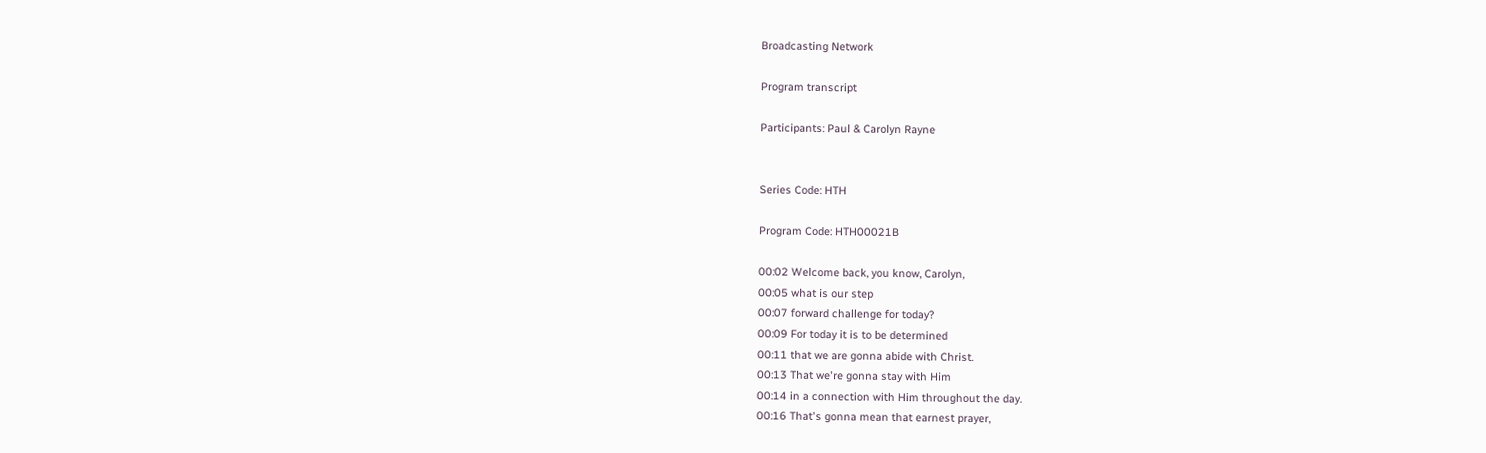Broadcasting Network

Program transcript

Participants: Paul & Carolyn Rayne


Series Code: HTH

Program Code: HTH00021B

00:02 Welcome back, you know, Carolyn,
00:05 what is our step
00:07 forward challenge for today?
00:09 For today it is to be determined
00:11 that we are gonna abide with Christ.
00:13 That we're gonna stay with Him
00:14 in a connection with Him throughout the day.
00:16 That's gonna mean that earnest prayer,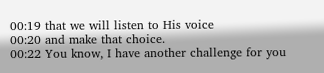00:19 that we will listen to His voice
00:20 and make that choice.
00:22 You know, I have another challenge for you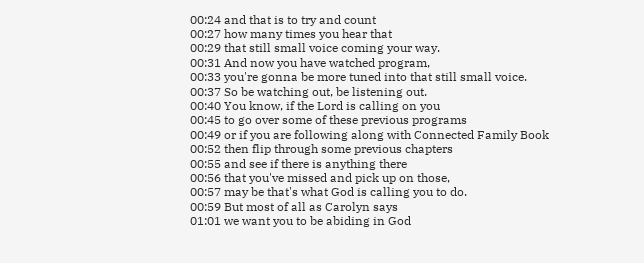00:24 and that is to try and count
00:27 how many times you hear that
00:29 that still small voice coming your way.
00:31 And now you have watched program,
00:33 you're gonna be more tuned into that still small voice.
00:37 So be watching out, be listening out.
00:40 You know, if the Lord is calling on you
00:45 to go over some of these previous programs
00:49 or if you are following along with Connected Family Book
00:52 then flip through some previous chapters
00:55 and see if there is anything there
00:56 that you've missed and pick up on those,
00:57 may be that's what God is calling you to do.
00:59 But most of all as Carolyn says
01:01 we want you to be abiding in God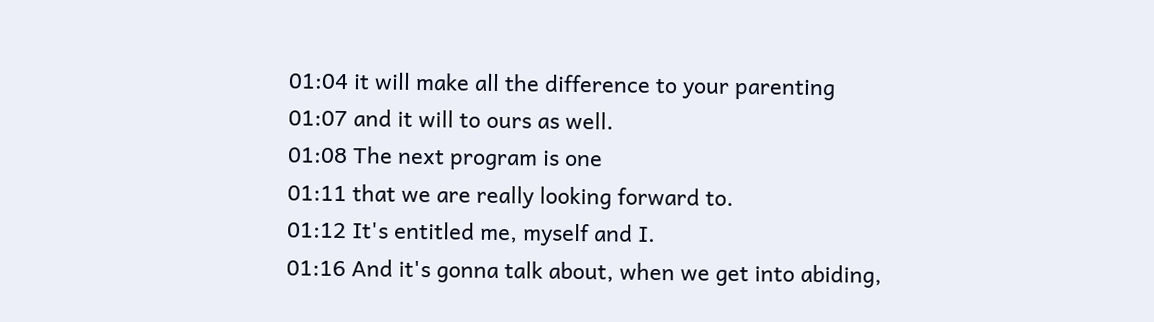01:04 it will make all the difference to your parenting
01:07 and it will to ours as well.
01:08 The next program is one
01:11 that we are really looking forward to.
01:12 It's entitled me, myself and I.
01:16 And it's gonna talk about, when we get into abiding,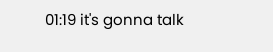01:19 it's gonna talk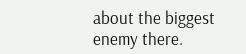about the biggest enemy there.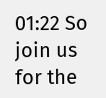01:22 So join us for the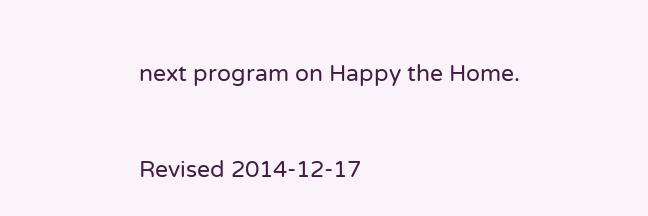next program on Happy the Home.


Revised 2014-12-17